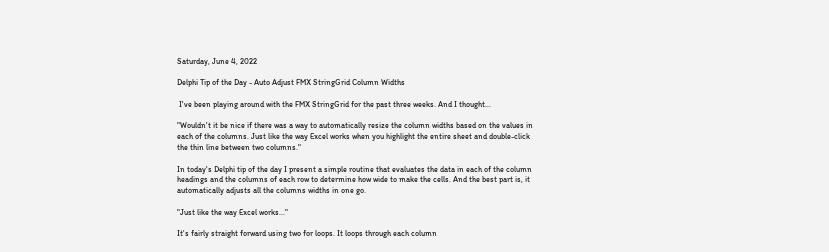Saturday, June 4, 2022

Delphi Tip of the Day - Auto Adjust FMX StringGrid Column Widths

 I've been playing around with the FMX StringGrid for the past three weeks. And I thought...

"Wouldn't it be nice if there was a way to automatically resize the column widths based on the values in each of the columns. Just like the way Excel works when you highlight the entire sheet and double-click the thin line between two columns."

In today's Delphi tip of the day I present a simple routine that evaluates the data in each of the column headings and the columns of each row to determine how wide to make the cells. And the best part is, it automatically adjusts all the columns widths in one go.

"Just like the way Excel works..."

It's fairly straight forward using two for loops. It loops through each column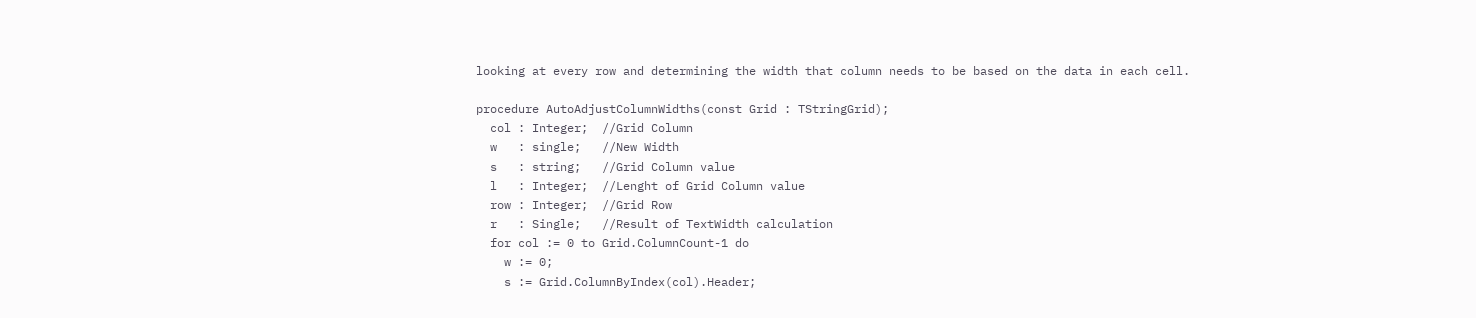looking at every row and determining the width that column needs to be based on the data in each cell.

procedure AutoAdjustColumnWidths(const Grid : TStringGrid);
  col : Integer;  //Grid Column
  w   : single;   //New Width
  s   : string;   //Grid Column value
  l   : Integer;  //Lenght of Grid Column value
  row : Integer;  //Grid Row
  r   : Single;   //Result of TextWidth calculation
  for col := 0 to Grid.ColumnCount-1 do
    w := 0;
    s := Grid.ColumnByIndex(col).Header;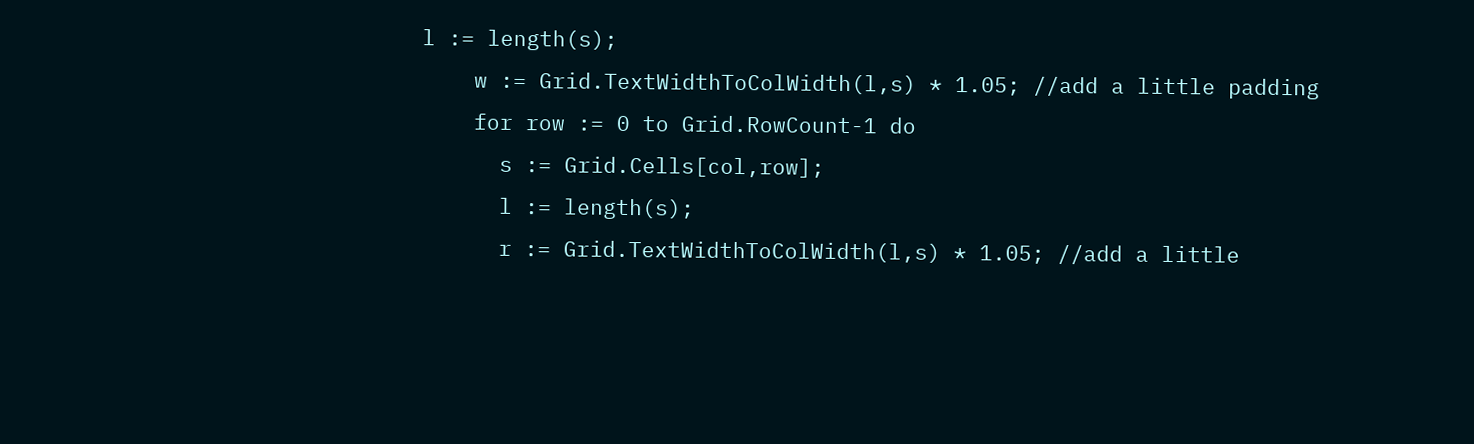l := length(s);
    w := Grid.TextWidthToColWidth(l,s) * 1.05; //add a little padding
    for row := 0 to Grid.RowCount-1 do
      s := Grid.Cells[col,row];
      l := length(s);
      r := Grid.TextWidthToColWidth(l,s) * 1.05; //add a little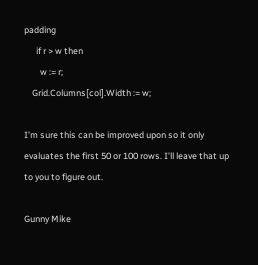padding
      if r > w then
        w := r;
    Grid.Columns[col].Width := w;

I'm sure this can be improved upon so it only evaluates the first 50 or 100 rows. I'll leave that up to you to figure out.

Gunny Mike